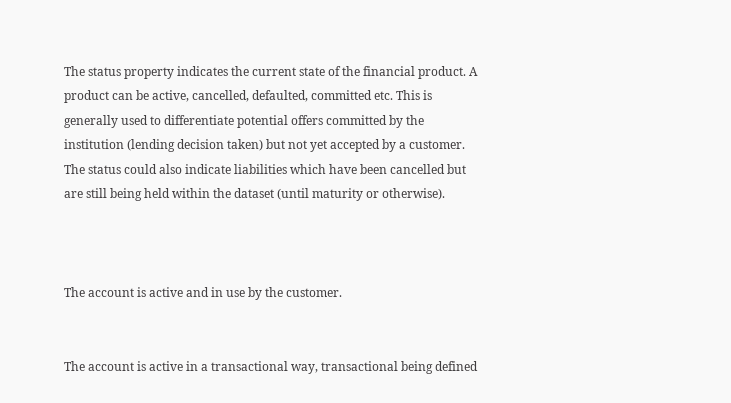The status property indicates the current state of the financial product. A product can be active, cancelled, defaulted, committed etc. This is generally used to differentiate potential offers committed by the institution (lending decision taken) but not yet accepted by a customer. The status could also indicate liabilities which have been cancelled but are still being held within the dataset (until maturity or otherwise).



The account is active and in use by the customer.


The account is active in a transactional way, transactional being defined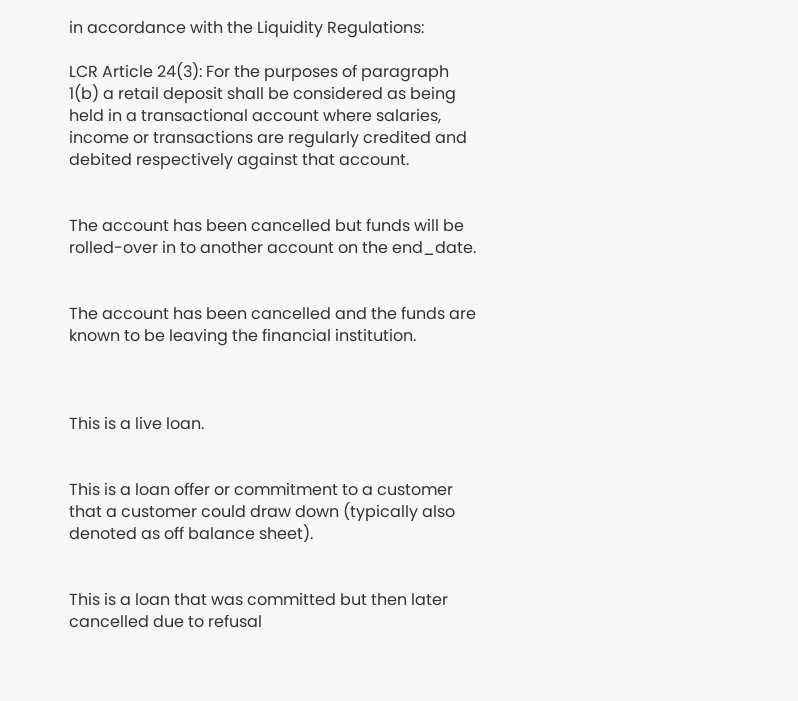in accordance with the Liquidity Regulations:

LCR Article 24(3): For the purposes of paragraph 1(b) a retail deposit shall be considered as being held in a transactional account where salaries, income or transactions are regularly credited and debited respectively against that account.


The account has been cancelled but funds will be rolled-over in to another account on the end_date.


The account has been cancelled and the funds are known to be leaving the financial institution.



This is a live loan.


This is a loan offer or commitment to a customer that a customer could draw down (typically also denoted as off balance sheet).


This is a loan that was committed but then later cancelled due to refusal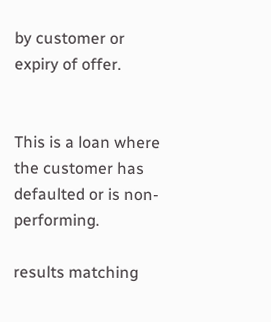by customer or expiry of offer.


This is a loan where the customer has defaulted or is non-performing.

results matching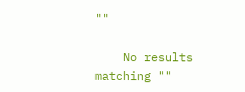""

    No results matching ""